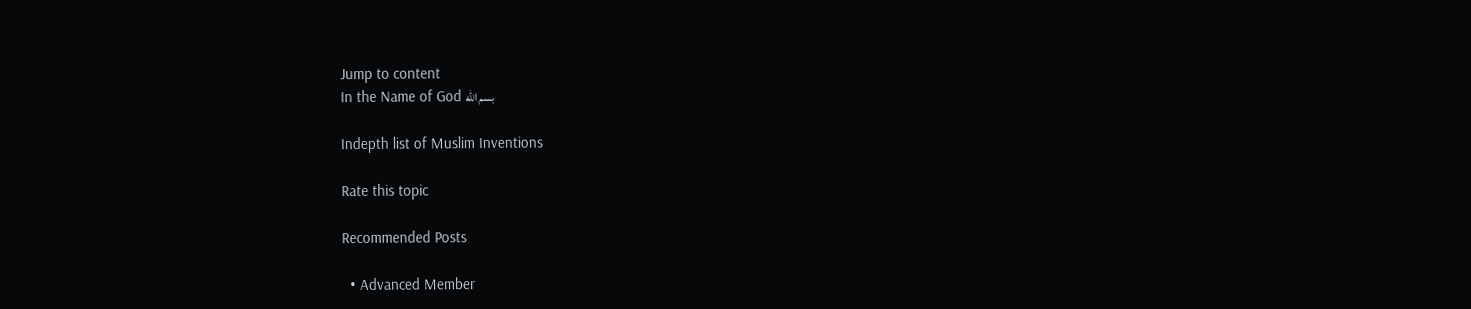Jump to content
In the Name of God بسم الله

Indepth list of Muslim Inventions

Rate this topic

Recommended Posts

  • Advanced Member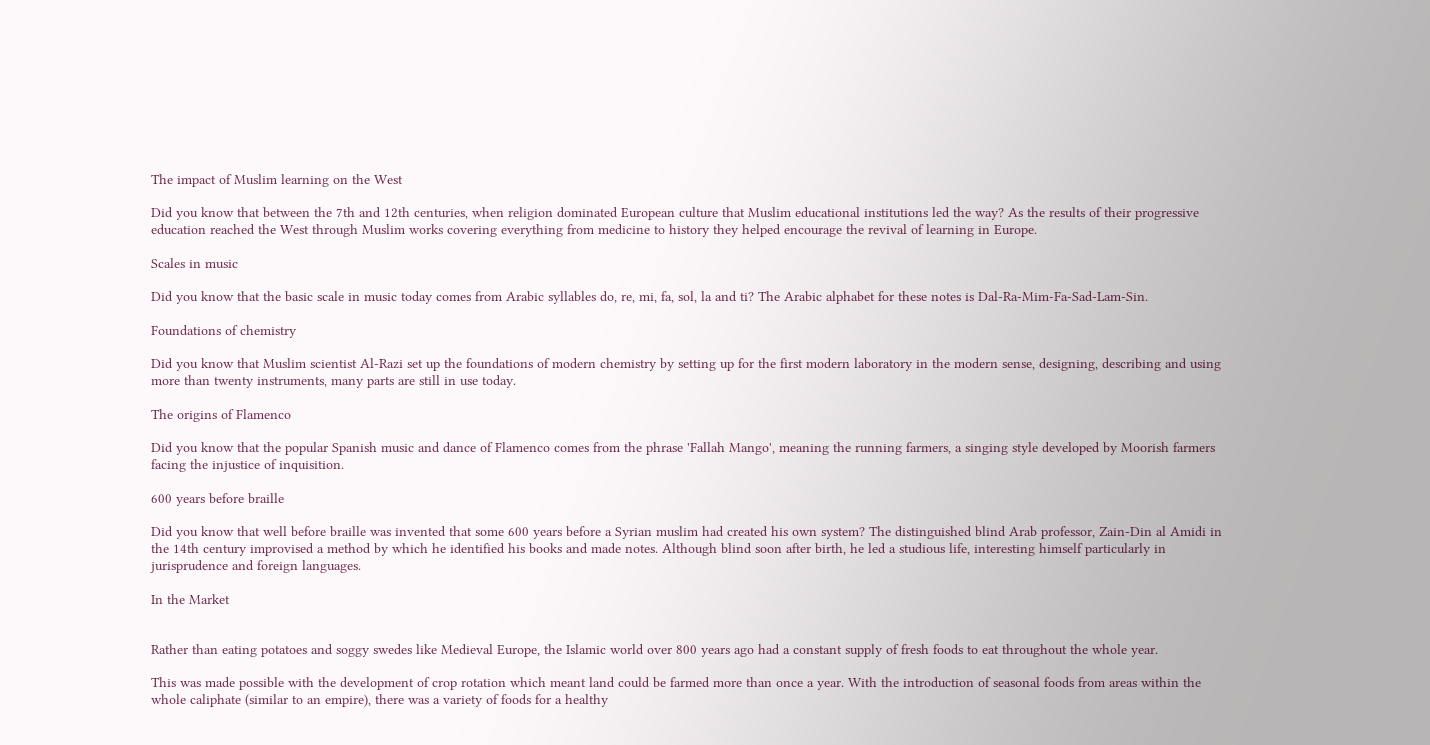The impact of Muslim learning on the West

Did you know that between the 7th and 12th centuries, when religion dominated European culture that Muslim educational institutions led the way? As the results of their progressive education reached the West through Muslim works covering everything from medicine to history they helped encourage the revival of learning in Europe.

Scales in music

Did you know that the basic scale in music today comes from Arabic syllables do, re, mi, fa, sol, la and ti? The Arabic alphabet for these notes is Dal-Ra-Mim-Fa-Sad-Lam-Sin.

Foundations of chemistry

Did you know that Muslim scientist Al-Razi set up the foundations of modern chemistry by setting up for the first modern laboratory in the modern sense, designing, describing and using more than twenty instruments, many parts are still in use today.

The origins of Flamenco

Did you know that the popular Spanish music and dance of Flamenco comes from the phrase 'Fallah Mango', meaning the running farmers, a singing style developed by Moorish farmers facing the injustice of inquisition.

600 years before braille

Did you know that well before braille was invented that some 600 years before a Syrian muslim had created his own system? The distinguished blind Arab professor, Zain-Din al Amidi in the 14th century improvised a method by which he identified his books and made notes. Although blind soon after birth, he led a studious life, interesting himself particularly in jurisprudence and foreign languages.

In the Market


Rather than eating potatoes and soggy swedes like Medieval Europe, the Islamic world over 800 years ago had a constant supply of fresh foods to eat throughout the whole year.

This was made possible with the development of crop rotation which meant land could be farmed more than once a year. With the introduction of seasonal foods from areas within the whole caliphate (similar to an empire), there was a variety of foods for a healthy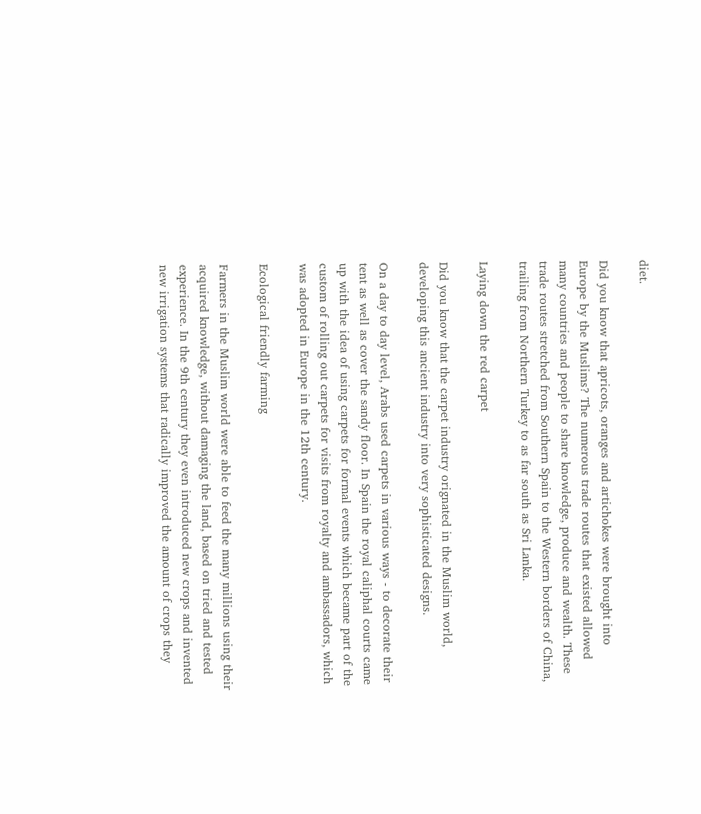diet.

Did you know that apricots, oranges and artichokes were brought into Europe by the Muslims? The numerous trade routes that existed allowed many countries and people to share knowledge, produce and wealth. These trade routes stretched from Southern Spain to the Western borders of China, trailing from Northern Turkey to as far south as Sri Lanka.

Laying down the red carpet

Did you know that the carpet industry orignated in the Muslim world, developing this ancient industry into very sophisticated designs.

On a day to day level, Arabs used carpets in various ways - to decorate their tent as well as cover the sandy floor. In Spain the royal caliphal courts came up with the idea of using carpets for formal events which became part of the custom of rolling out carpets for visits from royalty and ambassadors, which was adopted in Europe in the 12th century.

Ecological friendly farming

Farmers in the Muslim world were able to feed the many millions using their acquired knowledge, without damaging the land, based on tried and tested experience. In the 9th century they even introduced new crops and invented new irrigation systems that radically improved the amount of crops they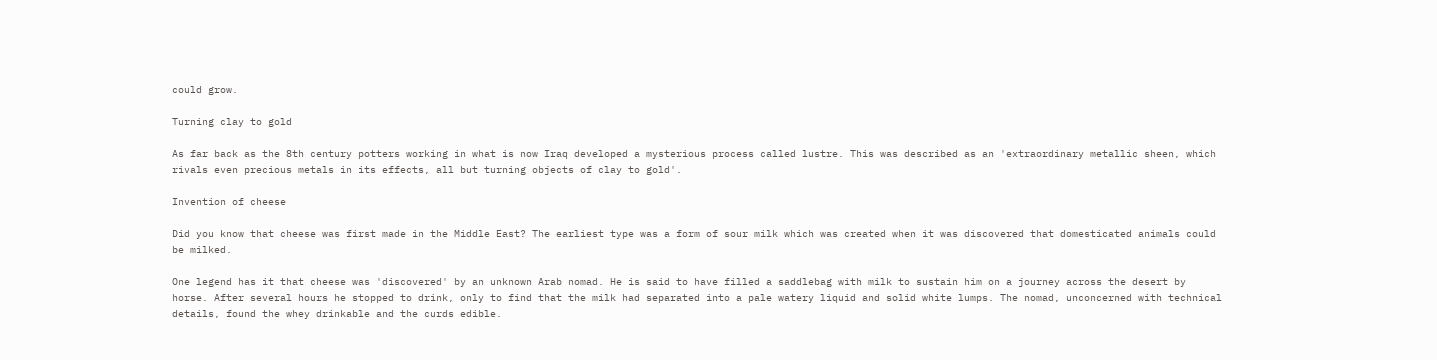could grow.

Turning clay to gold

As far back as the 8th century potters working in what is now Iraq developed a mysterious process called lustre. This was described as an 'extraordinary metallic sheen, which rivals even precious metals in its effects, all but turning objects of clay to gold'.

Invention of cheese

Did you know that cheese was first made in the Middle East? The earliest type was a form of sour milk which was created when it was discovered that domesticated animals could be milked.

One legend has it that cheese was 'discovered' by an unknown Arab nomad. He is said to have filled a saddlebag with milk to sustain him on a journey across the desert by horse. After several hours he stopped to drink, only to find that the milk had separated into a pale watery liquid and solid white lumps. The nomad, unconcerned with technical details, found the whey drinkable and the curds edible.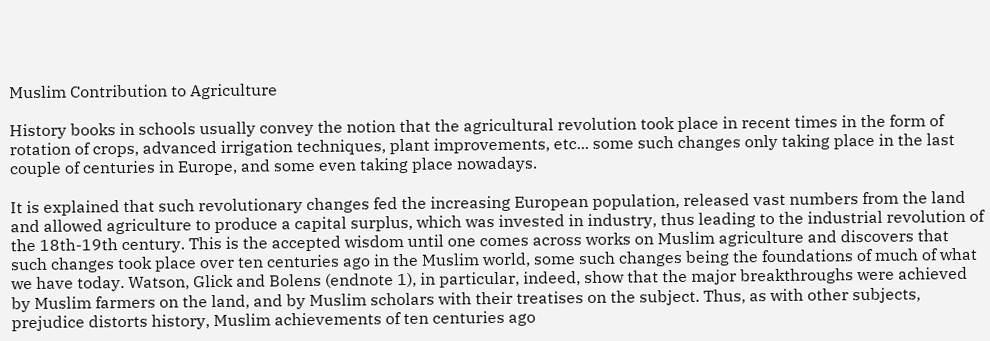Muslim Contribution to Agriculture

History books in schools usually convey the notion that the agricultural revolution took place in recent times in the form of rotation of crops, advanced irrigation techniques, plant improvements, etc... some such changes only taking place in the last couple of centuries in Europe, and some even taking place nowadays.

It is explained that such revolutionary changes fed the increasing European population, released vast numbers from the land and allowed agriculture to produce a capital surplus, which was invested in industry, thus leading to the industrial revolution of the 18th-19th century. This is the accepted wisdom until one comes across works on Muslim agriculture and discovers that such changes took place over ten centuries ago in the Muslim world, some such changes being the foundations of much of what we have today. Watson, Glick and Bolens (endnote 1), in particular, indeed, show that the major breakthroughs were achieved by Muslim farmers on the land, and by Muslim scholars with their treatises on the subject. Thus, as with other subjects, prejudice distorts history, Muslim achievements of ten centuries ago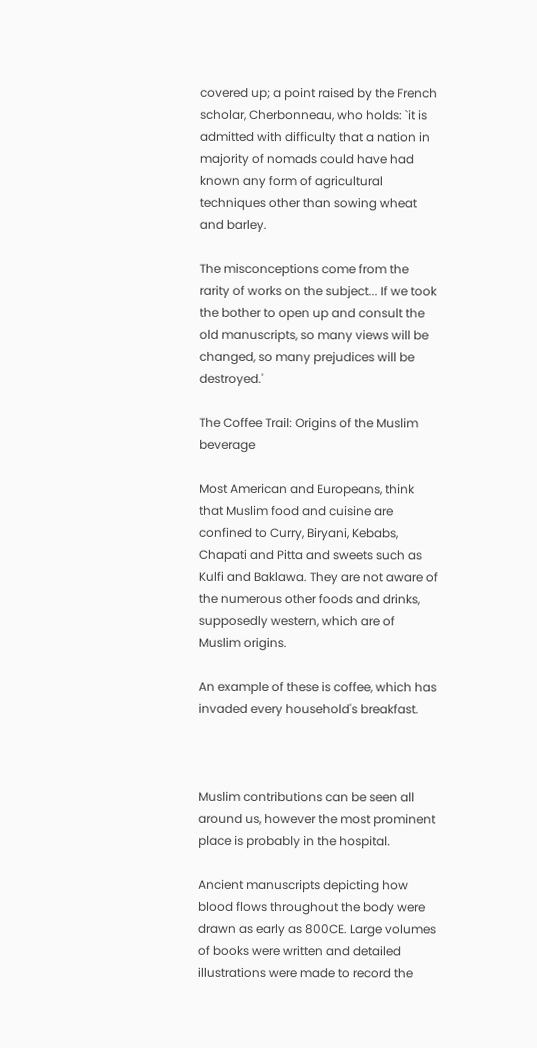covered up; a point raised by the French scholar, Cherbonneau, who holds: `it is admitted with difficulty that a nation in majority of nomads could have had known any form of agricultural techniques other than sowing wheat and barley.

The misconceptions come from the rarity of works on the subject... If we took the bother to open up and consult the old manuscripts, so many views will be changed, so many prejudices will be destroyed.'

The Coffee Trail: Origins of the Muslim beverage

Most American and Europeans, think that Muslim food and cuisine are confined to Curry, Biryani, Kebabs, Chapati and Pitta and sweets such as Kulfi and Baklawa. They are not aware of the numerous other foods and drinks, supposedly western, which are of Muslim origins.

An example of these is coffee, which has invaded every household's breakfast.



Muslim contributions can be seen all around us, however the most prominent place is probably in the hospital.

Ancient manuscripts depicting how blood flows throughout the body were drawn as early as 800CE. Large volumes of books were written and detailed illustrations were made to record the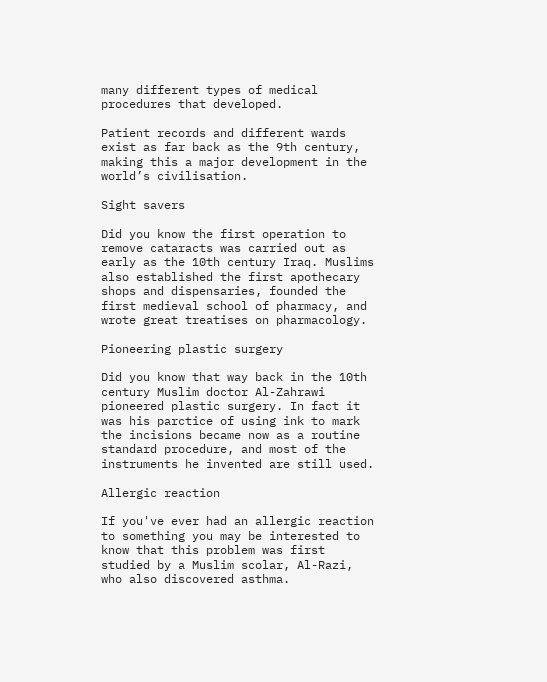many different types of medical procedures that developed.

Patient records and different wards exist as far back as the 9th century, making this a major development in the world’s civilisation.

Sight savers

Did you know the first operation to remove cataracts was carried out as early as the 10th century Iraq. Muslims also established the first apothecary shops and dispensaries, founded the first medieval school of pharmacy, and wrote great treatises on pharmacology.

Pioneering plastic surgery

Did you know that way back in the 10th century Muslim doctor Al-Zahrawi pioneered plastic surgery. In fact it was his parctice of using ink to mark the incisions became now as a routine standard procedure, and most of the instruments he invented are still used.

Allergic reaction

If you've ever had an allergic reaction to something you may be interested to know that this problem was first studied by a Muslim scolar, Al-Razi, who also discovered asthma.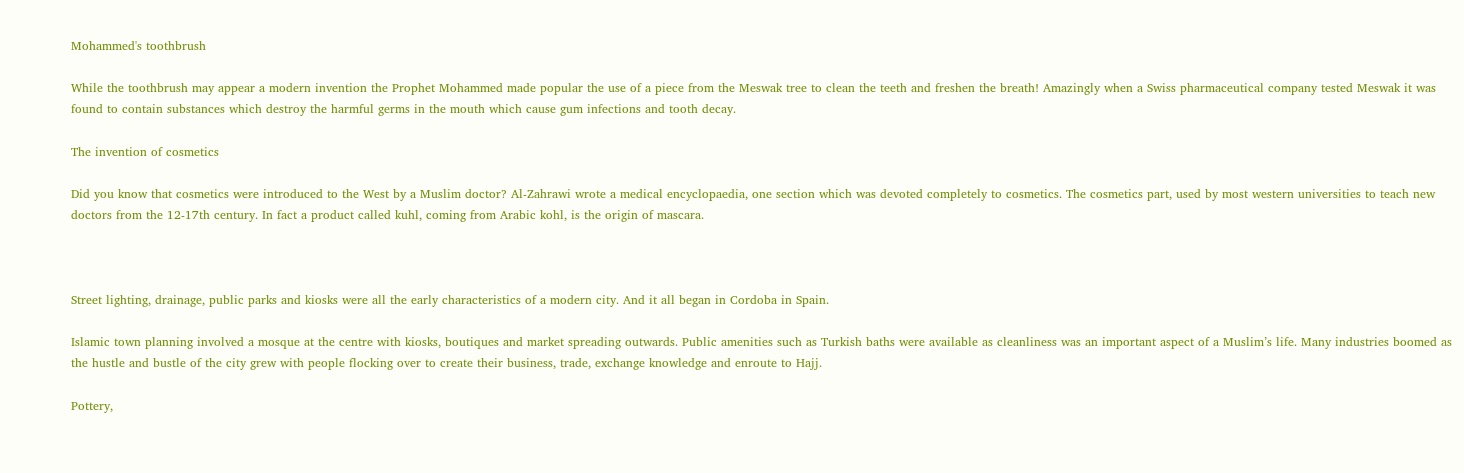Mohammed's toothbrush

While the toothbrush may appear a modern invention the Prophet Mohammed made popular the use of a piece from the Meswak tree to clean the teeth and freshen the breath! Amazingly when a Swiss pharmaceutical company tested Meswak it was found to contain substances which destroy the harmful germs in the mouth which cause gum infections and tooth decay.

The invention of cosmetics

Did you know that cosmetics were introduced to the West by a Muslim doctor? Al-Zahrawi wrote a medical encyclopaedia, one section which was devoted completely to cosmetics. The cosmetics part, used by most western universities to teach new doctors from the 12-17th century. In fact a product called kuhl, coming from Arabic kohl, is the origin of mascara.



Street lighting, drainage, public parks and kiosks were all the early characteristics of a modern city. And it all began in Cordoba in Spain.

Islamic town planning involved a mosque at the centre with kiosks, boutiques and market spreading outwards. Public amenities such as Turkish baths were available as cleanliness was an important aspect of a Muslim’s life. Many industries boomed as the hustle and bustle of the city grew with people flocking over to create their business, trade, exchange knowledge and enroute to Hajj.

Pottery,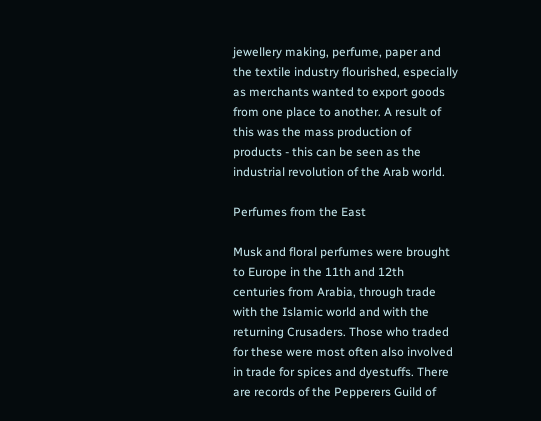jewellery making, perfume, paper and the textile industry flourished, especially as merchants wanted to export goods from one place to another. A result of this was the mass production of products - this can be seen as the industrial revolution of the Arab world.

Perfumes from the East

Musk and floral perfumes were brought to Europe in the 11th and 12th centuries from Arabia, through trade with the Islamic world and with the returning Crusaders. Those who traded for these were most often also involved in trade for spices and dyestuffs. There are records of the Pepperers Guild of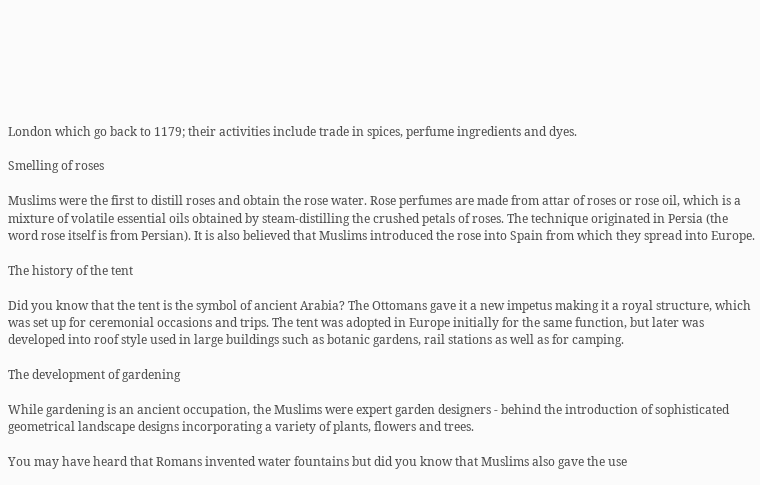London which go back to 1179; their activities include trade in spices, perfume ingredients and dyes.

Smelling of roses

Muslims were the first to distill roses and obtain the rose water. Rose perfumes are made from attar of roses or rose oil, which is a mixture of volatile essential oils obtained by steam-distilling the crushed petals of roses. The technique originated in Persia (the word rose itself is from Persian). It is also believed that Muslims introduced the rose into Spain from which they spread into Europe.

The history of the tent

Did you know that the tent is the symbol of ancient Arabia? The Ottomans gave it a new impetus making it a royal structure, which was set up for ceremonial occasions and trips. The tent was adopted in Europe initially for the same function, but later was developed into roof style used in large buildings such as botanic gardens, rail stations as well as for camping.

The development of gardening

While gardening is an ancient occupation, the Muslims were expert garden designers - behind the introduction of sophisticated geometrical landscape designs incorporating a variety of plants, flowers and trees.

You may have heard that Romans invented water fountains but did you know that Muslims also gave the use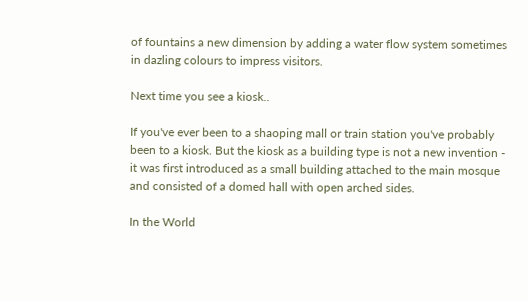of fountains a new dimension by adding a water flow system sometimes in dazling colours to impress visitors.

Next time you see a kiosk..

If you've ever been to a shaoping mall or train station you've probably been to a kiosk. But the kiosk as a building type is not a new invention - it was first introduced as a small building attached to the main mosque and consisted of a domed hall with open arched sides.

In the World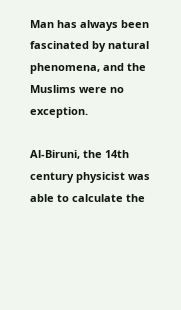Man has always been fascinated by natural phenomena, and the Muslims were no exception.

Al-Biruni, the 14th century physicist was able to calculate the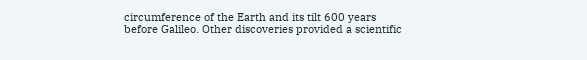circumference of the Earth and its tilt 600 years before Galileo. Other discoveries provided a scientific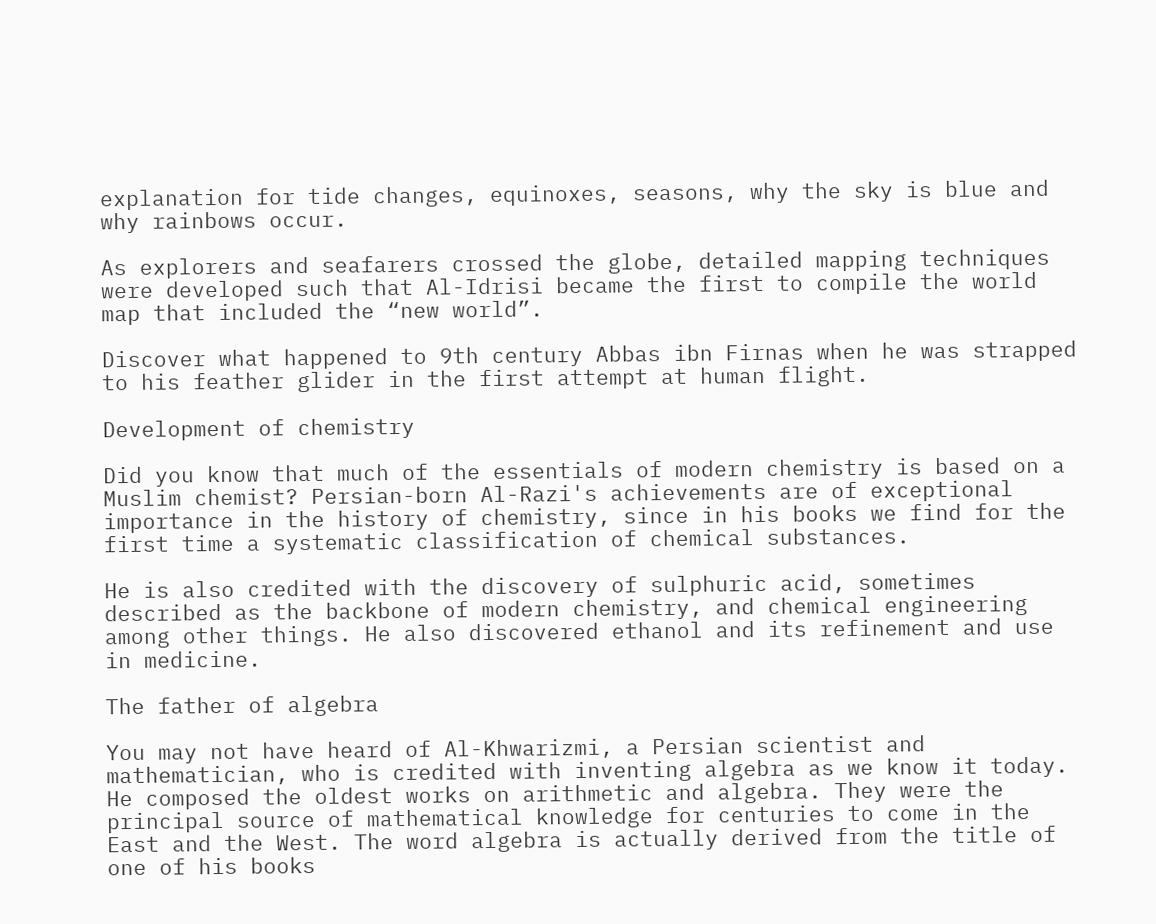explanation for tide changes, equinoxes, seasons, why the sky is blue and why rainbows occur.

As explorers and seafarers crossed the globe, detailed mapping techniques were developed such that Al-Idrisi became the first to compile the world map that included the “new world”.

Discover what happened to 9th century Abbas ibn Firnas when he was strapped to his feather glider in the first attempt at human flight.

Development of chemistry

Did you know that much of the essentials of modern chemistry is based on a Muslim chemist? Persian-born Al-Razi's achievements are of exceptional importance in the history of chemistry, since in his books we find for the first time a systematic classification of chemical substances.

He is also credited with the discovery of sulphuric acid, sometimes described as the backbone of modern chemistry, and chemical engineering among other things. He also discovered ethanol and its refinement and use in medicine.

The father of algebra

You may not have heard of Al-Khwarizmi, a Persian scientist and mathematician, who is credited with inventing algebra as we know it today. He composed the oldest works on arithmetic and algebra. They were the principal source of mathematical knowledge for centuries to come in the East and the West. The word algebra is actually derived from the title of one of his books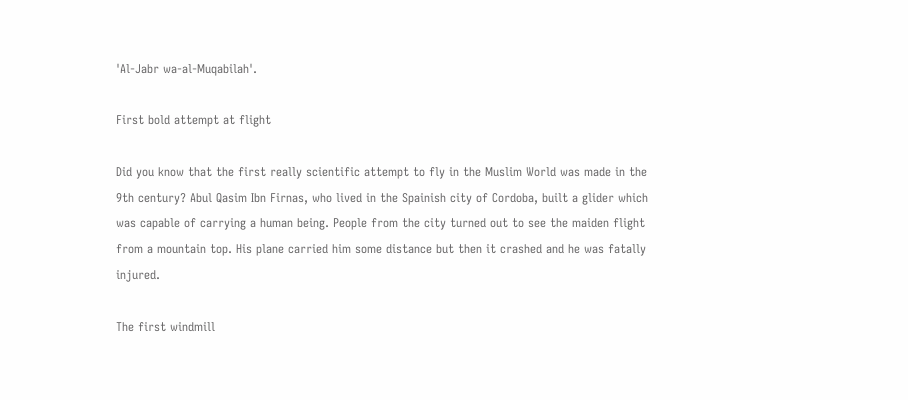'Al-Jabr wa-al-Muqabilah'.

First bold attempt at flight

Did you know that the first really scientific attempt to fly in the Muslim World was made in the 9th century? Abul Qasim Ibn Firnas, who lived in the Spainish city of Cordoba, built a glider which was capable of carrying a human being. People from the city turned out to see the maiden flight from a mountain top. His plane carried him some distance but then it crashed and he was fatally injured.

The first windmill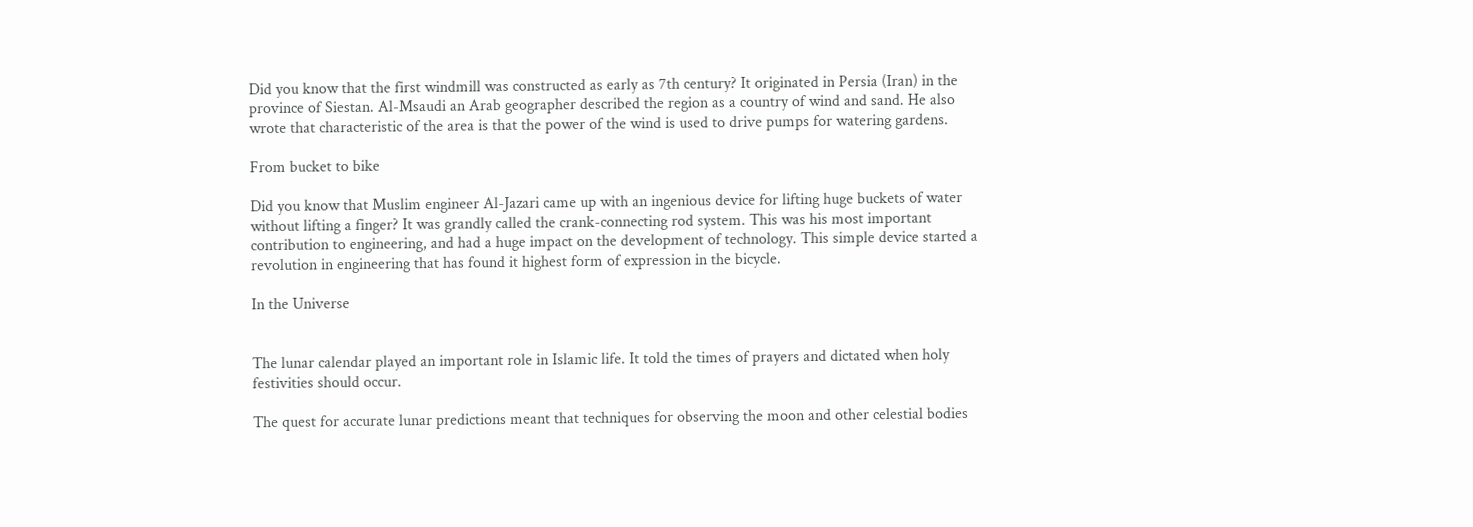Did you know that the first windmill was constructed as early as 7th century? It originated in Persia (Iran) in the province of Siestan. Al-Msaudi an Arab geographer described the region as a country of wind and sand. He also wrote that characteristic of the area is that the power of the wind is used to drive pumps for watering gardens.

From bucket to bike

Did you know that Muslim engineer Al-Jazari came up with an ingenious device for lifting huge buckets of water without lifting a finger? It was grandly called the crank-connecting rod system. This was his most important contribution to engineering, and had a huge impact on the development of technology. This simple device started a revolution in engineering that has found it highest form of expression in the bicycle.

In the Universe


The lunar calendar played an important role in Islamic life. It told the times of prayers and dictated when holy festivities should occur.

The quest for accurate lunar predictions meant that techniques for observing the moon and other celestial bodies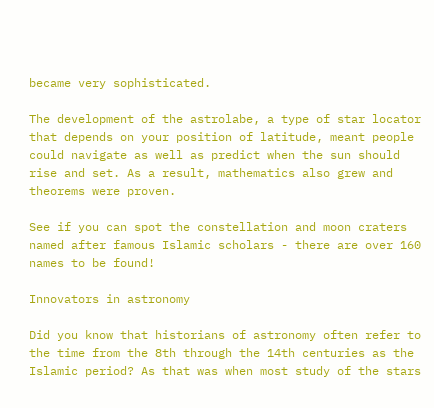became very sophisticated.

The development of the astrolabe, a type of star locator that depends on your position of latitude, meant people could navigate as well as predict when the sun should rise and set. As a result, mathematics also grew and theorems were proven.

See if you can spot the constellation and moon craters named after famous Islamic scholars - there are over 160 names to be found!

Innovators in astronomy

Did you know that historians of astronomy often refer to the time from the 8th through the 14th centuries as the Islamic period? As that was when most study of the stars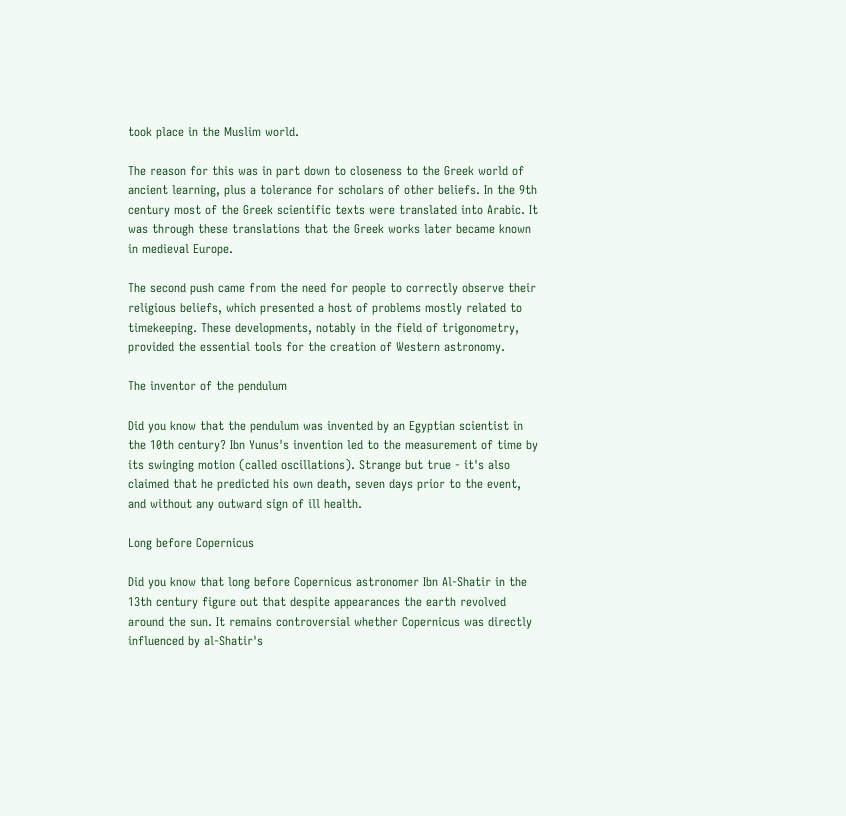took place in the Muslim world.

The reason for this was in part down to closeness to the Greek world of ancient learning, plus a tolerance for scholars of other beliefs. In the 9th century most of the Greek scientific texts were translated into Arabic. It was through these translations that the Greek works later became known in medieval Europe.

The second push came from the need for people to correctly observe their religious beliefs, which presented a host of problems mostly related to timekeeping. These developments, notably in the field of trigonometry, provided the essential tools for the creation of Western astronomy.

The inventor of the pendulum

Did you know that the pendulum was invented by an Egyptian scientist in the 10th century? Ibn Yunus's invention led to the measurement of time by its swinging motion (called oscillations). Strange but true - it's also claimed that he predicted his own death, seven days prior to the event, and without any outward sign of ill health.

Long before Copernicus

Did you know that long before Copernicus astronomer Ibn Al-Shatir in the 13th century figure out that despite appearances the earth revolved around the sun. It remains controversial whether Copernicus was directly influenced by al-Shatir's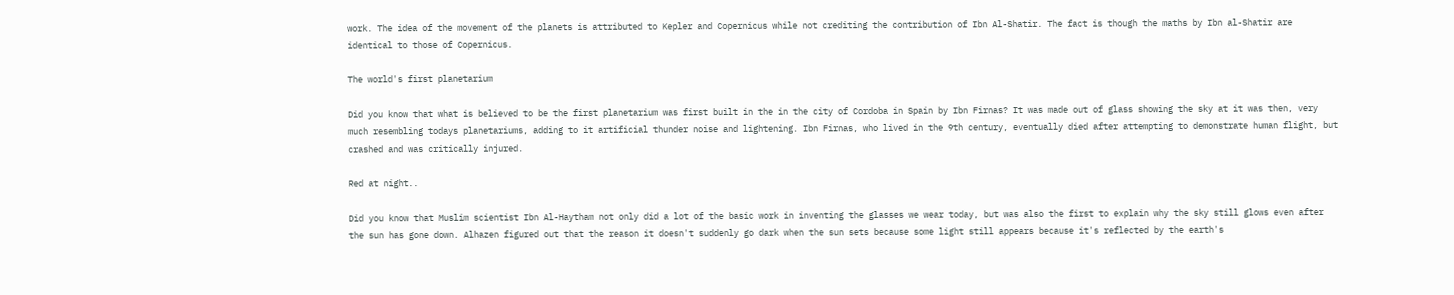work. The idea of the movement of the planets is attributed to Kepler and Copernicus while not crediting the contribution of Ibn Al-Shatir. The fact is though the maths by Ibn al-Shatir are identical to those of Copernicus.

The world's first planetarium

Did you know that what is believed to be the first planetarium was first built in the in the city of Cordoba in Spain by Ibn Firnas? It was made out of glass showing the sky at it was then, very much resembling todays planetariums, adding to it artificial thunder noise and lightening. Ibn Firnas, who lived in the 9th century, eventually died after attempting to demonstrate human flight, but crashed and was critically injured.

Red at night..

Did you know that Muslim scientist Ibn Al-Haytham not only did a lot of the basic work in inventing the glasses we wear today, but was also the first to explain why the sky still glows even after the sun has gone down. Alhazen figured out that the reason it doesn't suddenly go dark when the sun sets because some light still appears because it's reflected by the earth's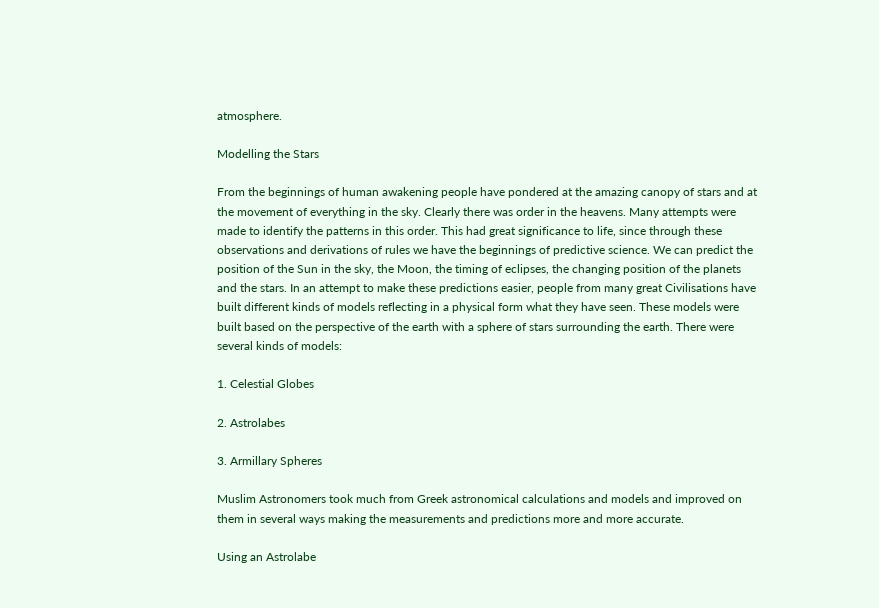atmosphere.

Modelling the Stars

From the beginnings of human awakening people have pondered at the amazing canopy of stars and at the movement of everything in the sky. Clearly there was order in the heavens. Many attempts were made to identify the patterns in this order. This had great significance to life, since through these observations and derivations of rules we have the beginnings of predictive science. We can predict the position of the Sun in the sky, the Moon, the timing of eclipses, the changing position of the planets and the stars. In an attempt to make these predictions easier, people from many great Civilisations have built different kinds of models reflecting in a physical form what they have seen. These models were built based on the perspective of the earth with a sphere of stars surrounding the earth. There were several kinds of models:

1. Celestial Globes

2. Astrolabes

3. Armillary Spheres

Muslim Astronomers took much from Greek astronomical calculations and models and improved on them in several ways making the measurements and predictions more and more accurate.

Using an Astrolabe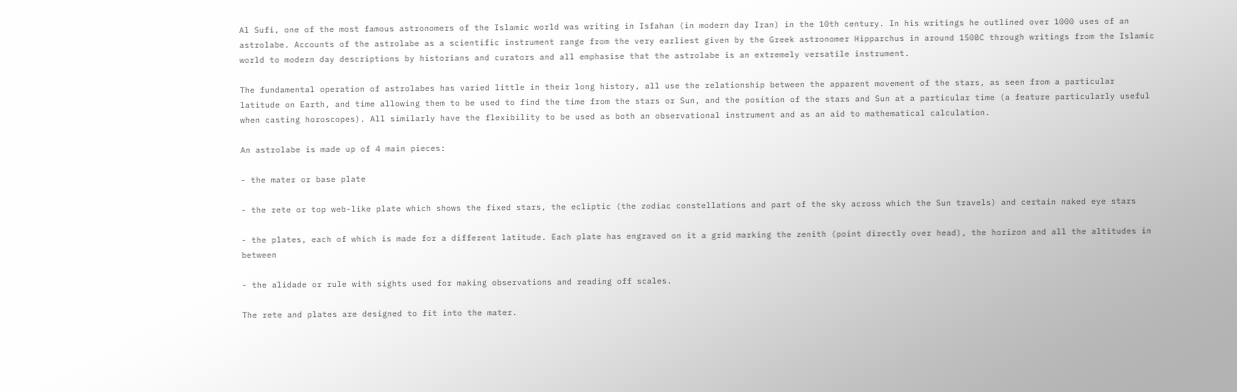Al Sufi, one of the most famous astronomers of the Islamic world was writing in Isfahan (in modern day Iran) in the 10th century. In his writings he outlined over 1000 uses of an astrolabe. Accounts of the astrolabe as a scientific instrument range from the very earliest given by the Greek astronomer Hipparchus in around 150BC through writings from the Islamic world to modern day descriptions by historians and curators and all emphasise that the astrolabe is an extremely versatile instrument.

The fundamental operation of astrolabes has varied little in their long history, all use the relationship between the apparent movement of the stars, as seen from a particular latitude on Earth, and time allowing them to be used to find the time from the stars or Sun, and the position of the stars and Sun at a particular time (a feature particularly useful when casting horoscopes). All similarly have the flexibility to be used as both an observational instrument and as an aid to mathematical calculation.

An astrolabe is made up of 4 main pieces:

- the mater or base plate

- the rete or top web-like plate which shows the fixed stars, the ecliptic (the zodiac constellations and part of the sky across which the Sun travels) and certain naked eye stars

- the plates, each of which is made for a different latitude. Each plate has engraved on it a grid marking the zenith (point directly over head), the horizon and all the altitudes in between

- the alidade or rule with sights used for making observations and reading off scales.

The rete and plates are designed to fit into the mater.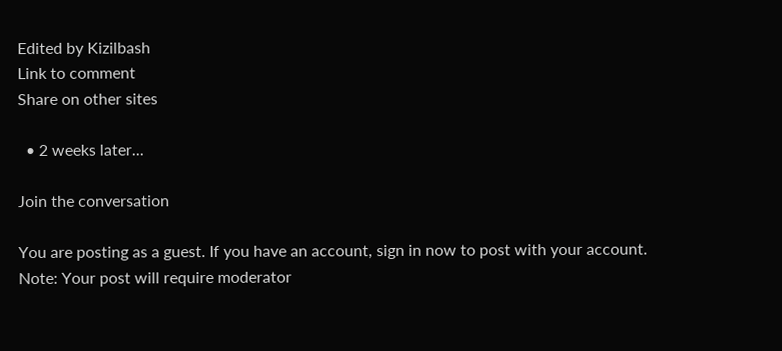Edited by Kizilbash
Link to comment
Share on other sites

  • 2 weeks later...

Join the conversation

You are posting as a guest. If you have an account, sign in now to post with your account.
Note: Your post will require moderator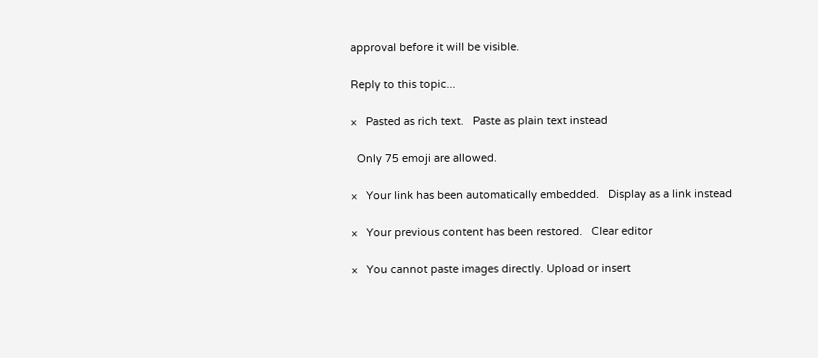approval before it will be visible.

Reply to this topic...

×   Pasted as rich text.   Paste as plain text instead

  Only 75 emoji are allowed.

×   Your link has been automatically embedded.   Display as a link instead

×   Your previous content has been restored.   Clear editor

×   You cannot paste images directly. Upload or insert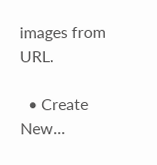images from URL.

  • Create New...